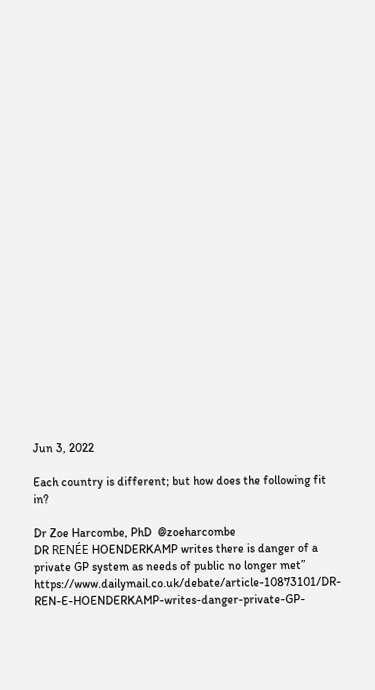Jun 3, 2022

Each country is different; but how does the following fit in?

Dr Zoe Harcombe, PhD  @zoeharcombe
DR RENÉE HOENDERKAMP writes there is danger of a private GP system as needs of public no longer met”  https://www.dailymail.co.uk/debate/article-10873101/DR-REN-E-HOENDERKAMP-writes-danger-private-GP-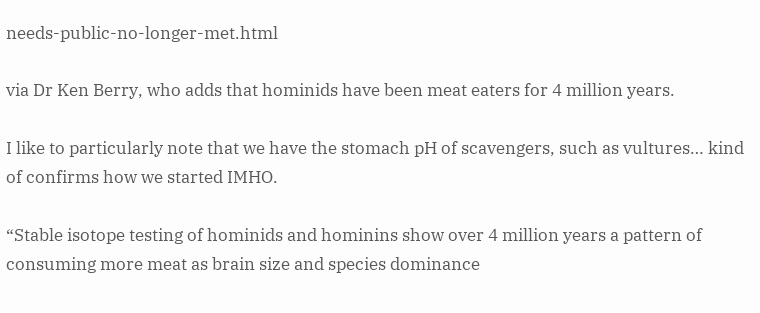needs-public-no-longer-met.html

via Dr Ken Berry, who adds that hominids have been meat eaters for 4 million years.

I like to particularly note that we have the stomach pH of scavengers, such as vultures… kind of confirms how we started IMHO.

“Stable isotope testing of hominids and hominins show over 4 million years a pattern of consuming more meat as brain size and species dominance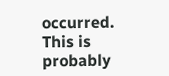occurred. This is probably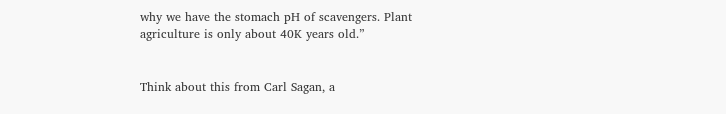why we have the stomach pH of scavengers. Plant agriculture is only about 40K years old.”


Think about this from Carl Sagan, a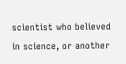scientist who believed in science, or another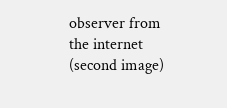observer from the internet (second image)